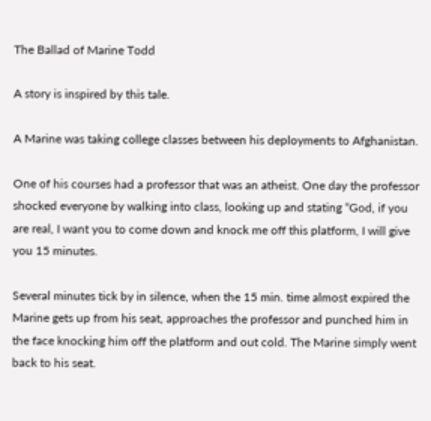The Ballad of Marine Todd

A story is inspired by this tale.

A Marine was taking college classes between his deployments to Afghanistan.

One of his courses had a professor that was an atheist. One day the professor shocked everyone by walking into class, looking up and stating “God, if you are real, I want you to come down and knock me off this platform, I will give you 15 minutes.

Several minutes tick by in silence, when the 15 min. time almost expired the Marine gets up from his seat, approaches the professor and punched him in the face knocking him off the platform and out cold. The Marine simply went back to his seat.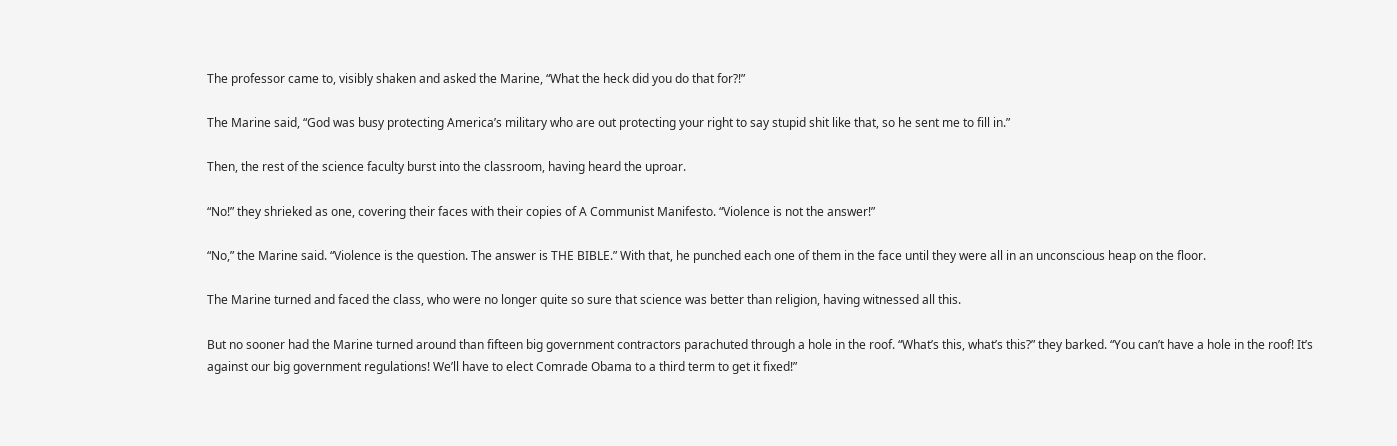The professor came to, visibly shaken and asked the Marine, “What the heck did you do that for?!”

The Marine said, “God was busy protecting America’s military who are out protecting your right to say stupid shit like that, so he sent me to fill in.”

Then, the rest of the science faculty burst into the classroom, having heard the uproar.

“No!” they shrieked as one, covering their faces with their copies of A Communist Manifesto. “Violence is not the answer!”

“No,” the Marine said. “Violence is the question. The answer is THE BIBLE.” With that, he punched each one of them in the face until they were all in an unconscious heap on the floor.

The Marine turned and faced the class, who were no longer quite so sure that science was better than religion, having witnessed all this.

But no sooner had the Marine turned around than fifteen big government contractors parachuted through a hole in the roof. “What’s this, what’s this?” they barked. “You can’t have a hole in the roof! It’s against our big government regulations! We’ll have to elect Comrade Obama to a third term to get it fixed!”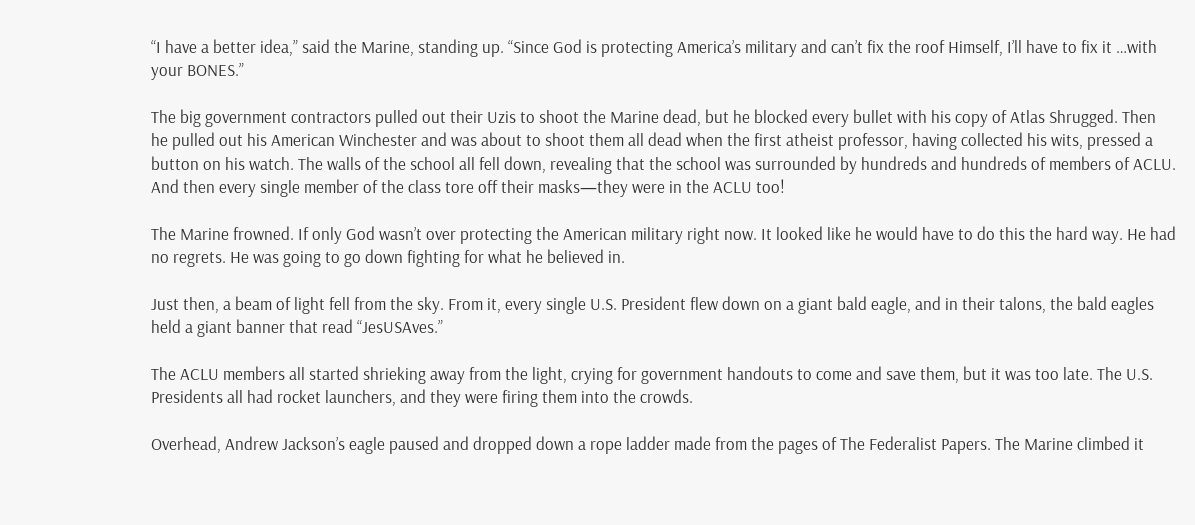“I have a better idea,” said the Marine, standing up. “Since God is protecting America’s military and can’t fix the roof Himself, I’ll have to fix it …with your BONES.”

The big government contractors pulled out their Uzis to shoot the Marine dead, but he blocked every bullet with his copy of Atlas Shrugged. Then he pulled out his American Winchester and was about to shoot them all dead when the first atheist professor, having collected his wits, pressed a button on his watch. The walls of the school all fell down, revealing that the school was surrounded by hundreds and hundreds of members of ACLU. And then every single member of the class tore off their masks—they were in the ACLU too!

The Marine frowned. If only God wasn’t over protecting the American military right now. It looked like he would have to do this the hard way. He had no regrets. He was going to go down fighting for what he believed in.

Just then, a beam of light fell from the sky. From it, every single U.S. President flew down on a giant bald eagle, and in their talons, the bald eagles held a giant banner that read “JesUSAves.”

The ACLU members all started shrieking away from the light, crying for government handouts to come and save them, but it was too late. The U.S. Presidents all had rocket launchers, and they were firing them into the crowds.

Overhead, Andrew Jackson’s eagle paused and dropped down a rope ladder made from the pages of The Federalist Papers. The Marine climbed it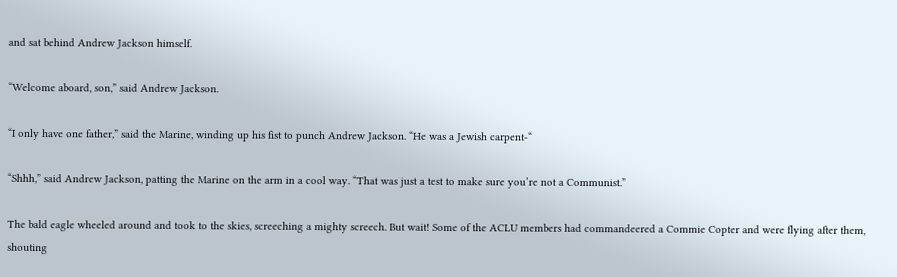and sat behind Andrew Jackson himself.

“Welcome aboard, son,” said Andrew Jackson.

“I only have one father,” said the Marine, winding up his fist to punch Andrew Jackson. “He was a Jewish carpent-“

“Shhh,” said Andrew Jackson, patting the Marine on the arm in a cool way. “That was just a test to make sure you’re not a Communist.”

The bald eagle wheeled around and took to the skies, screeching a mighty screech. But wait! Some of the ACLU members had commandeered a Commie Copter and were flying after them, shouting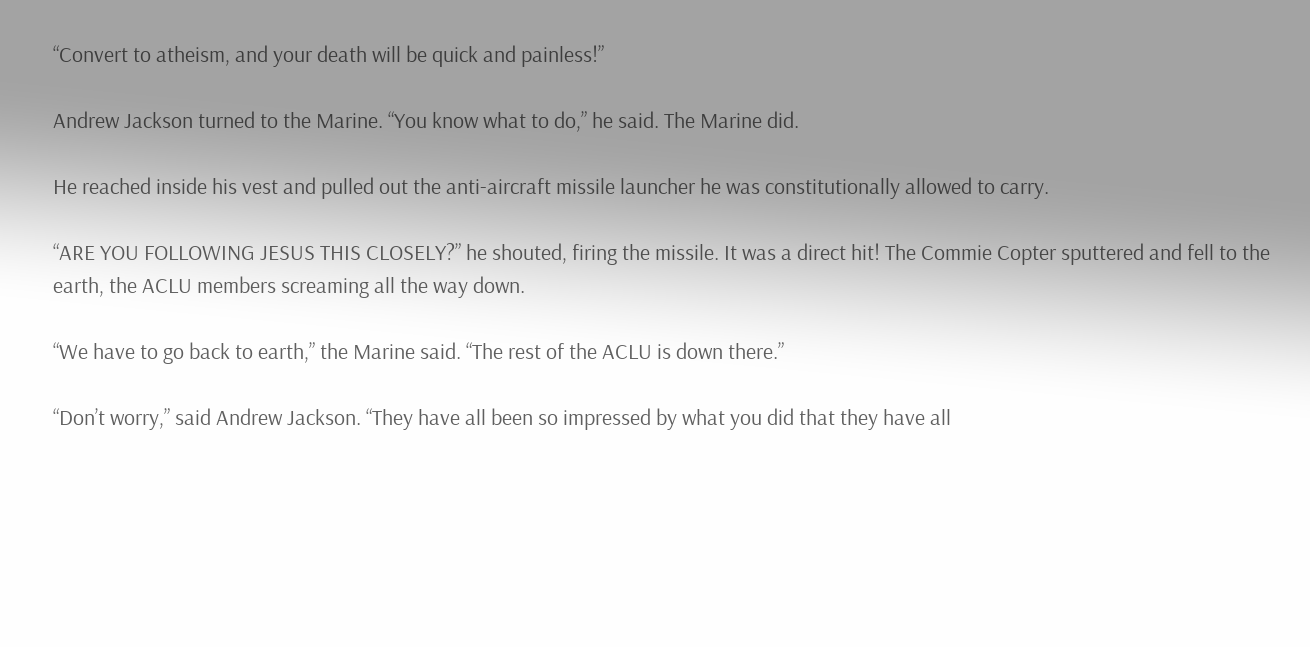“Convert to atheism, and your death will be quick and painless!”

Andrew Jackson turned to the Marine. “You know what to do,” he said. The Marine did.

He reached inside his vest and pulled out the anti-aircraft missile launcher he was constitutionally allowed to carry.

“ARE YOU FOLLOWING JESUS THIS CLOSELY?” he shouted, firing the missile. It was a direct hit! The Commie Copter sputtered and fell to the earth, the ACLU members screaming all the way down.

“We have to go back to earth,” the Marine said. “The rest of the ACLU is down there.”

“Don’t worry,” said Andrew Jackson. “They have all been so impressed by what you did that they have all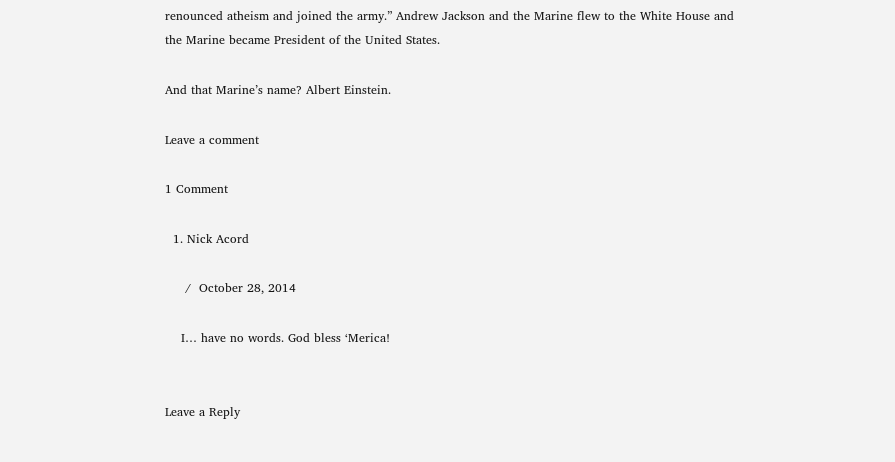renounced atheism and joined the army.” Andrew Jackson and the Marine flew to the White House and the Marine became President of the United States.

And that Marine’s name? Albert Einstein.

Leave a comment

1 Comment

  1. Nick Acord

     /  October 28, 2014

    I… have no words. God bless ‘Merica!


Leave a Reply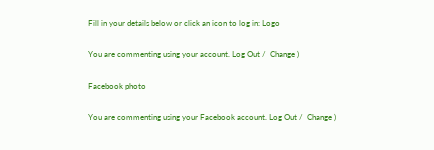Fill in your details below or click an icon to log in: Logo

You are commenting using your account. Log Out /  Change )

Facebook photo

You are commenting using your Facebook account. Log Out /  Change )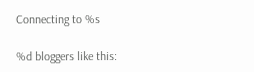Connecting to %s

%d bloggers like this: